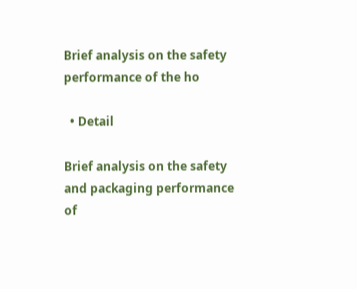Brief analysis on the safety performance of the ho

  • Detail

Brief analysis on the safety and packaging performance of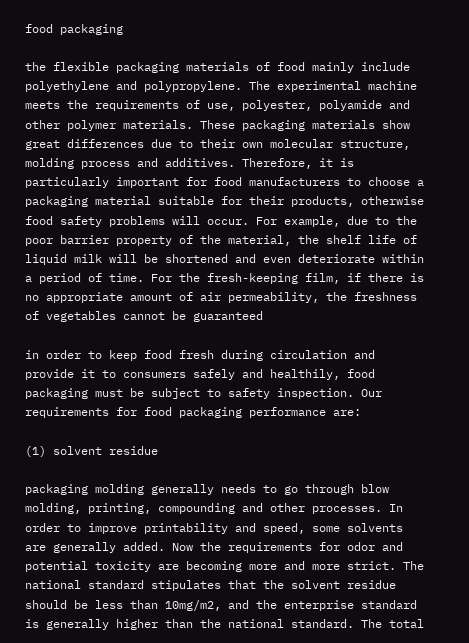food packaging

the flexible packaging materials of food mainly include polyethylene and polypropylene. The experimental machine meets the requirements of use, polyester, polyamide and other polymer materials. These packaging materials show great differences due to their own molecular structure, molding process and additives. Therefore, it is particularly important for food manufacturers to choose a packaging material suitable for their products, otherwise food safety problems will occur. For example, due to the poor barrier property of the material, the shelf life of liquid milk will be shortened and even deteriorate within a period of time. For the fresh-keeping film, if there is no appropriate amount of air permeability, the freshness of vegetables cannot be guaranteed

in order to keep food fresh during circulation and provide it to consumers safely and healthily, food packaging must be subject to safety inspection. Our requirements for food packaging performance are:

(1) solvent residue

packaging molding generally needs to go through blow molding, printing, compounding and other processes. In order to improve printability and speed, some solvents are generally added. Now the requirements for odor and potential toxicity are becoming more and more strict. The national standard stipulates that the solvent residue should be less than 10mg/m2, and the enterprise standard is generally higher than the national standard. The total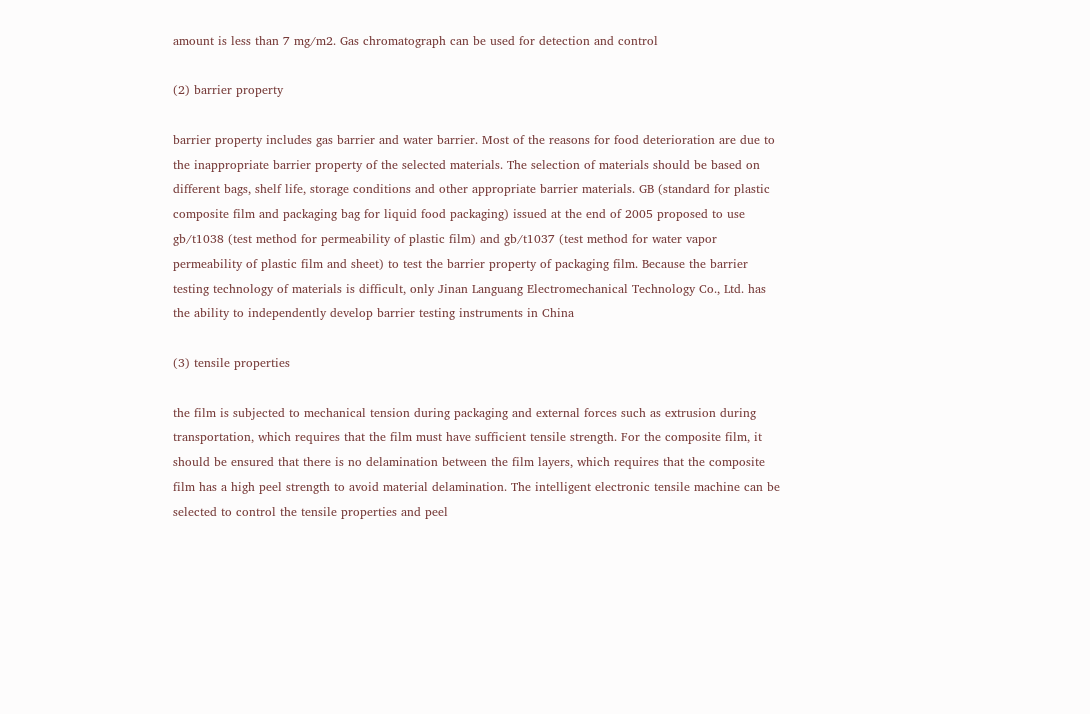amount is less than 7 mg/m2. Gas chromatograph can be used for detection and control

(2) barrier property

barrier property includes gas barrier and water barrier. Most of the reasons for food deterioration are due to the inappropriate barrier property of the selected materials. The selection of materials should be based on different bags, shelf life, storage conditions and other appropriate barrier materials. GB (standard for plastic composite film and packaging bag for liquid food packaging) issued at the end of 2005 proposed to use gb/t1038 (test method for permeability of plastic film) and gb/t1037 (test method for water vapor permeability of plastic film and sheet) to test the barrier property of packaging film. Because the barrier testing technology of materials is difficult, only Jinan Languang Electromechanical Technology Co., Ltd. has the ability to independently develop barrier testing instruments in China

(3) tensile properties

the film is subjected to mechanical tension during packaging and external forces such as extrusion during transportation, which requires that the film must have sufficient tensile strength. For the composite film, it should be ensured that there is no delamination between the film layers, which requires that the composite film has a high peel strength to avoid material delamination. The intelligent electronic tensile machine can be selected to control the tensile properties and peel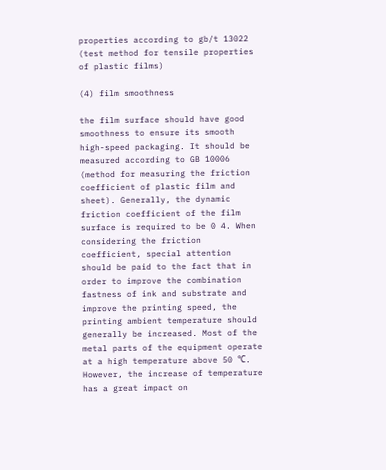properties according to gb/t 13022 (test method for tensile properties of plastic films)

(4) film smoothness

the film surface should have good smoothness to ensure its smooth high-speed packaging. It should be measured according to GB 10006 (method for measuring the friction coefficient of plastic film and sheet). Generally, the dynamic friction coefficient of the film surface is required to be 0 4. When considering the friction coefficient, special attention should be paid to the fact that in order to improve the combination fastness of ink and substrate and improve the printing speed, the printing ambient temperature should generally be increased. Most of the metal parts of the equipment operate at a high temperature above 50 ℃. However, the increase of temperature has a great impact on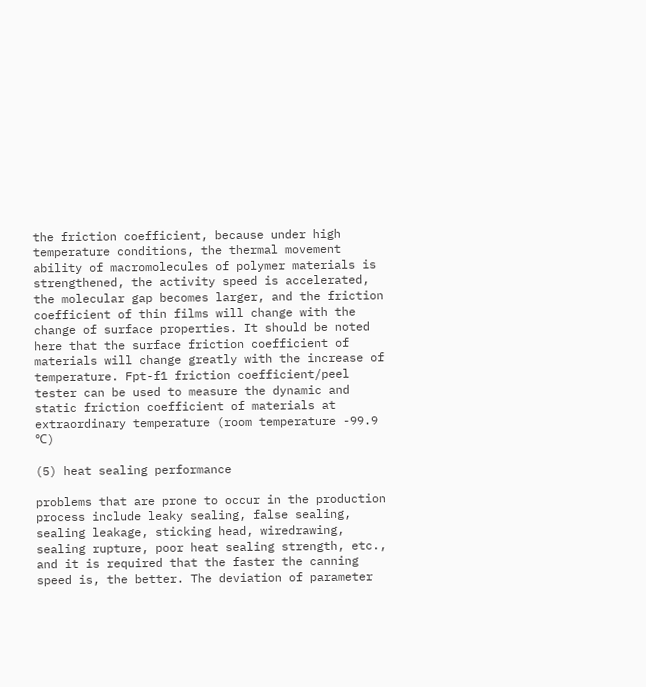the friction coefficient, because under high temperature conditions, the thermal movement ability of macromolecules of polymer materials is strengthened, the activity speed is accelerated, the molecular gap becomes larger, and the friction coefficient of thin films will change with the change of surface properties. It should be noted here that the surface friction coefficient of materials will change greatly with the increase of temperature. Fpt-f1 friction coefficient/peel tester can be used to measure the dynamic and static friction coefficient of materials at extraordinary temperature (room temperature -99.9 ℃)

(5) heat sealing performance

problems that are prone to occur in the production process include leaky sealing, false sealing, sealing leakage, sticking head, wiredrawing, sealing rupture, poor heat sealing strength, etc., and it is required that the faster the canning speed is, the better. The deviation of parameter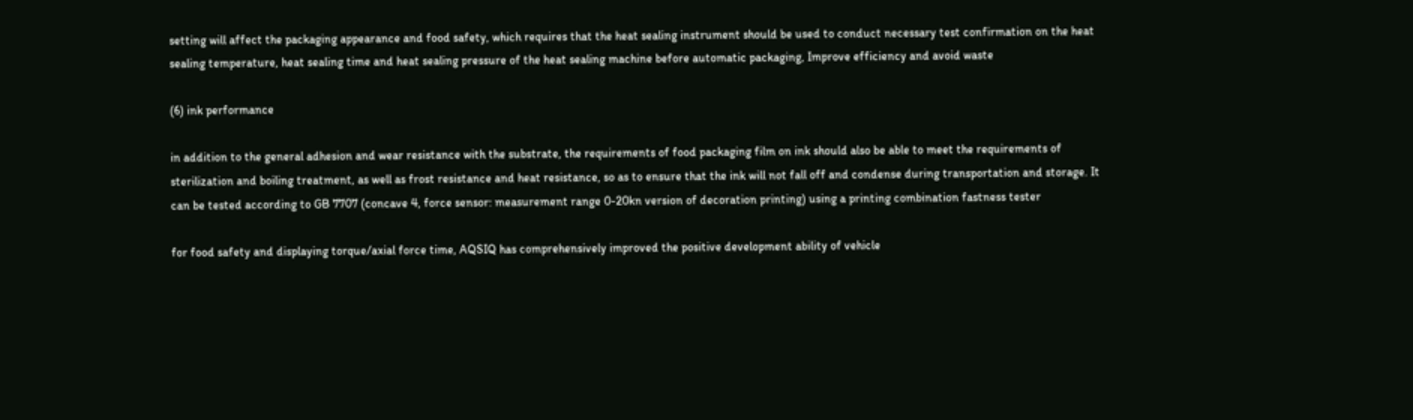setting will affect the packaging appearance and food safety, which requires that the heat sealing instrument should be used to conduct necessary test confirmation on the heat sealing temperature, heat sealing time and heat sealing pressure of the heat sealing machine before automatic packaging, Improve efficiency and avoid waste

(6) ink performance

in addition to the general adhesion and wear resistance with the substrate, the requirements of food packaging film on ink should also be able to meet the requirements of sterilization and boiling treatment, as well as frost resistance and heat resistance, so as to ensure that the ink will not fall off and condense during transportation and storage. It can be tested according to GB 7707 (concave 4, force sensor: measurement range 0-20kn version of decoration printing) using a printing combination fastness tester

for food safety and displaying torque/axial force time, AQSIQ has comprehensively improved the positive development ability of vehicle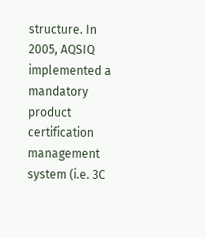structure. In 2005, AQSIQ implemented a mandatory product certification management system (i.e. 3C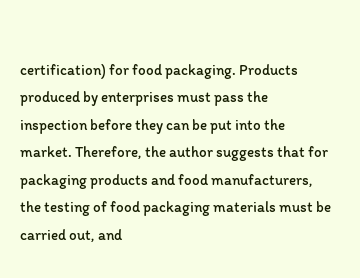certification) for food packaging. Products produced by enterprises must pass the inspection before they can be put into the market. Therefore, the author suggests that for packaging products and food manufacturers, the testing of food packaging materials must be carried out, and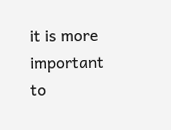it is more important to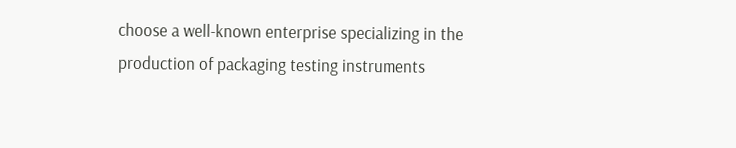choose a well-known enterprise specializing in the production of packaging testing instruments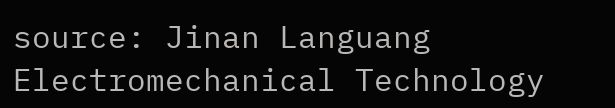source: Jinan Languang Electromechanical Technology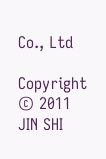Co., Ltd

Copyright © 2011 JIN SHI